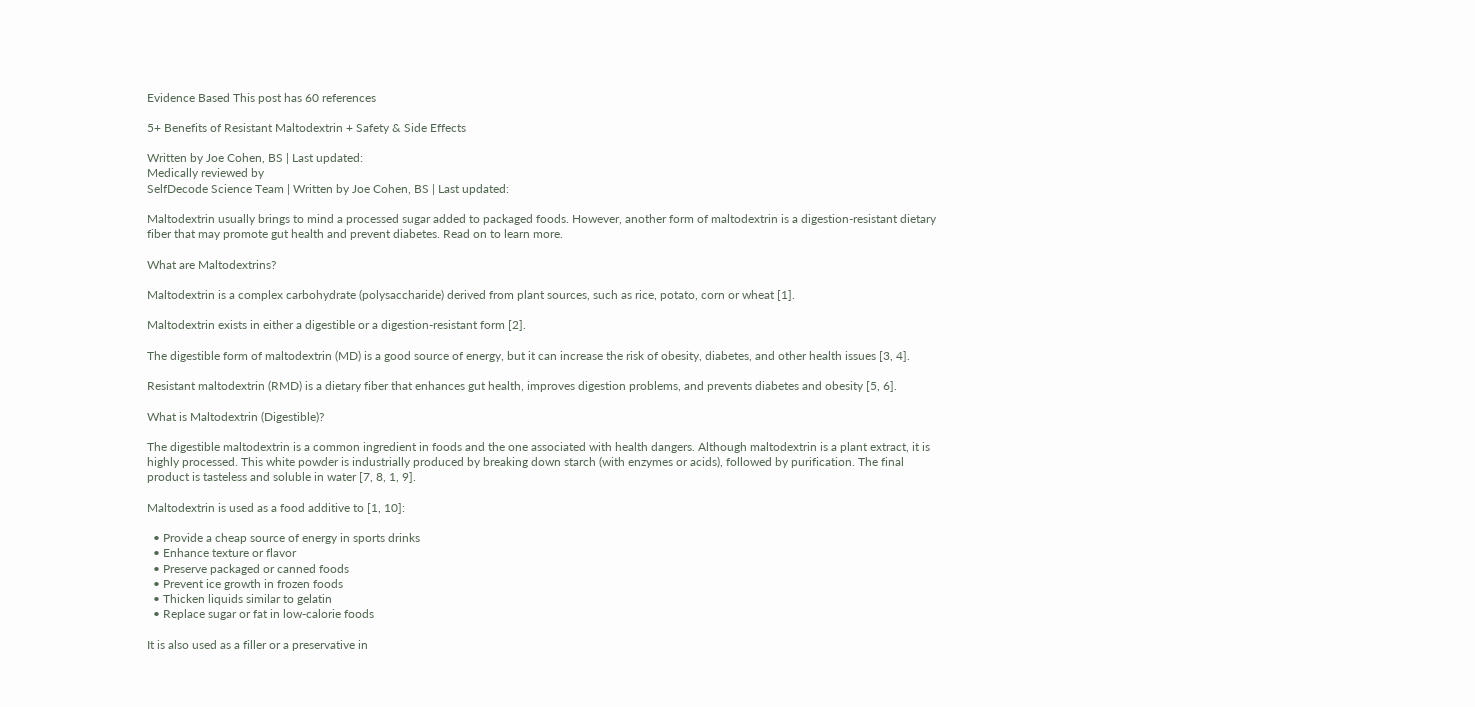Evidence Based This post has 60 references

5+ Benefits of Resistant Maltodextrin + Safety & Side Effects

Written by Joe Cohen, BS | Last updated:
Medically reviewed by
SelfDecode Science Team | Written by Joe Cohen, BS | Last updated:

Maltodextrin usually brings to mind a processed sugar added to packaged foods. However, another form of maltodextrin is a digestion-resistant dietary fiber that may promote gut health and prevent diabetes. Read on to learn more.

What are Maltodextrins?

Maltodextrin is a complex carbohydrate (polysaccharide) derived from plant sources, such as rice, potato, corn or wheat [1].

Maltodextrin exists in either a digestible or a digestion-resistant form [2].

The digestible form of maltodextrin (MD) is a good source of energy, but it can increase the risk of obesity, diabetes, and other health issues [3, 4].

Resistant maltodextrin (RMD) is a dietary fiber that enhances gut health, improves digestion problems, and prevents diabetes and obesity [5, 6].

What is Maltodextrin (Digestible)?

The digestible maltodextrin is a common ingredient in foods and the one associated with health dangers. Although maltodextrin is a plant extract, it is highly processed. This white powder is industrially produced by breaking down starch (with enzymes or acids), followed by purification. The final product is tasteless and soluble in water [7, 8, 1, 9].

Maltodextrin is used as a food additive to [1, 10]:

  • Provide a cheap source of energy in sports drinks
  • Enhance texture or flavor
  • Preserve packaged or canned foods
  • Prevent ice growth in frozen foods
  • Thicken liquids similar to gelatin
  • Replace sugar or fat in low-calorie foods

It is also used as a filler or a preservative in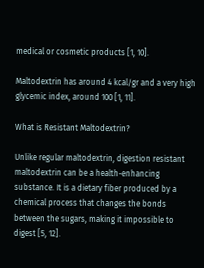medical or cosmetic products [1, 10].

Maltodextrin has around 4 kcal/gr and a very high glycemic index, around 100 [1, 11].

What is Resistant Maltodextrin?

Unlike regular maltodextrin, digestion resistant maltodextrin can be a health-enhancing substance. It is a dietary fiber produced by a chemical process that changes the bonds between the sugars, making it impossible to digest [5, 12].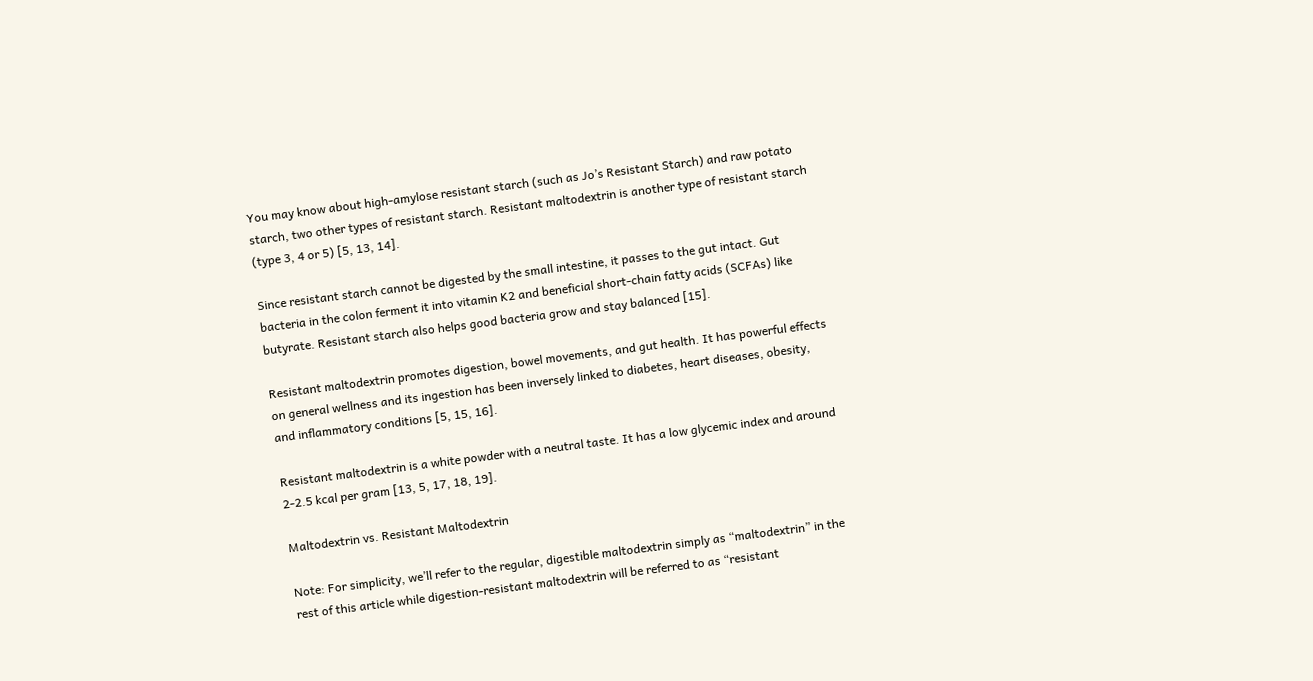You may know about high-amylose resistant starch (such as Jo’s Resistant Starch) and raw potato starch, two other types of resistant starch. Resistant maltodextrin is another type of resistant starch (type 3, 4 or 5) [5, 13, 14].

Since resistant starch cannot be digested by the small intestine, it passes to the gut intact. Gut bacteria in the colon ferment it into vitamin K2 and beneficial short-chain fatty acids (SCFAs) like butyrate. Resistant starch also helps good bacteria grow and stay balanced [15].

Resistant maltodextrin promotes digestion, bowel movements, and gut health. It has powerful effects on general wellness and its ingestion has been inversely linked to diabetes, heart diseases, obesity, and inflammatory conditions [5, 15, 16].

Resistant maltodextrin is a white powder with a neutral taste. It has a low glycemic index and around 2-2.5 kcal per gram [13, 5, 17, 18, 19].

Maltodextrin vs. Resistant Maltodextrin

Note: For simplicity, we’ll refer to the regular, digestible maltodextrin simply as “maltodextrin” in the rest of this article while digestion-resistant maltodextrin will be referred to as “resistant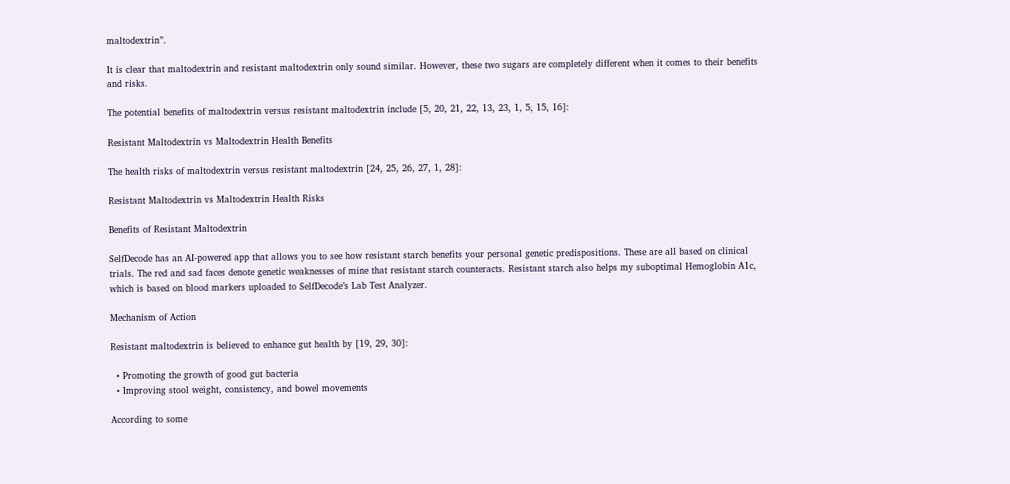maltodextrin”.

It is clear that maltodextrin and resistant maltodextrin only sound similar. However, these two sugars are completely different when it comes to their benefits and risks.

The potential benefits of maltodextrin versus resistant maltodextrin include [5, 20, 21, 22, 13, 23, 1, 5, 15, 16]:

Resistant Maltodextrin vs Maltodextrin Health Benefits

The health risks of maltodextrin versus resistant maltodextrin [24, 25, 26, 27, 1, 28]:

Resistant Maltodextrin vs Maltodextrin Health Risks

Benefits of Resistant Maltodextrin

SelfDecode has an AI-powered app that allows you to see how resistant starch benefits your personal genetic predispositions. These are all based on clinical trials. The red and sad faces denote genetic weaknesses of mine that resistant starch counteracts. Resistant starch also helps my suboptimal Hemoglobin A1c, which is based on blood markers uploaded to SelfDecode’s Lab Test Analyzer.

Mechanism of Action

Resistant maltodextrin is believed to enhance gut health by [19, 29, 30]:

  • Promoting the growth of good gut bacteria
  • Improving stool weight, consistency, and bowel movements

According to some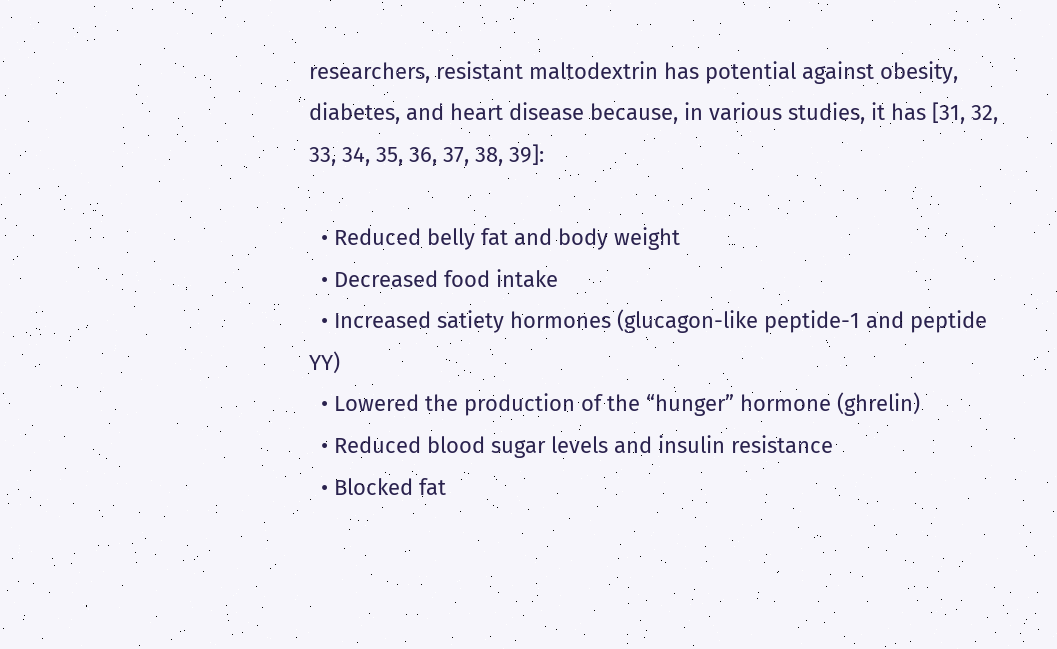researchers, resistant maltodextrin has potential against obesity, diabetes, and heart disease because, in various studies, it has [31, 32, 33, 34, 35, 36, 37, 38, 39]:

  • Reduced belly fat and body weight
  • Decreased food intake
  • Increased satiety hormones (glucagon-like peptide-1 and peptide YY)
  • Lowered the production of the “hunger” hormone (ghrelin)
  • Reduced blood sugar levels and insulin resistance
  • Blocked fat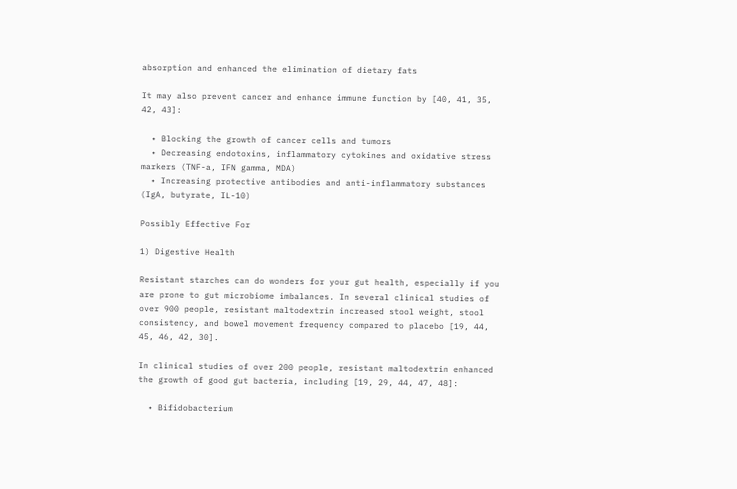absorption and enhanced the elimination of dietary fats

It may also prevent cancer and enhance immune function by [40, 41, 35, 42, 43]:

  • Blocking the growth of cancer cells and tumors
  • Decreasing endotoxins, inflammatory cytokines and oxidative stress markers (TNF-a, IFN gamma, MDA)
  • Increasing protective antibodies and anti-inflammatory substances (IgA, butyrate, IL-10)

Possibly Effective For

1) Digestive Health

Resistant starches can do wonders for your gut health, especially if you are prone to gut microbiome imbalances. In several clinical studies of over 900 people, resistant maltodextrin increased stool weight, stool consistency, and bowel movement frequency compared to placebo [19, 44, 45, 46, 42, 30].

In clinical studies of over 200 people, resistant maltodextrin enhanced the growth of good gut bacteria, including [19, 29, 44, 47, 48]:

  • Bifidobacterium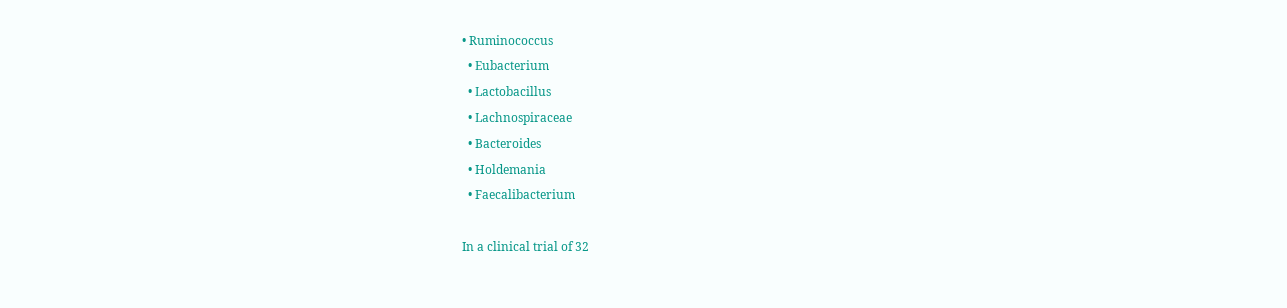• Ruminococcus
  • Eubacterium
  • Lactobacillus
  • Lachnospiraceae
  • Bacteroides
  • Holdemania
  • Faecalibacterium

In a clinical trial of 32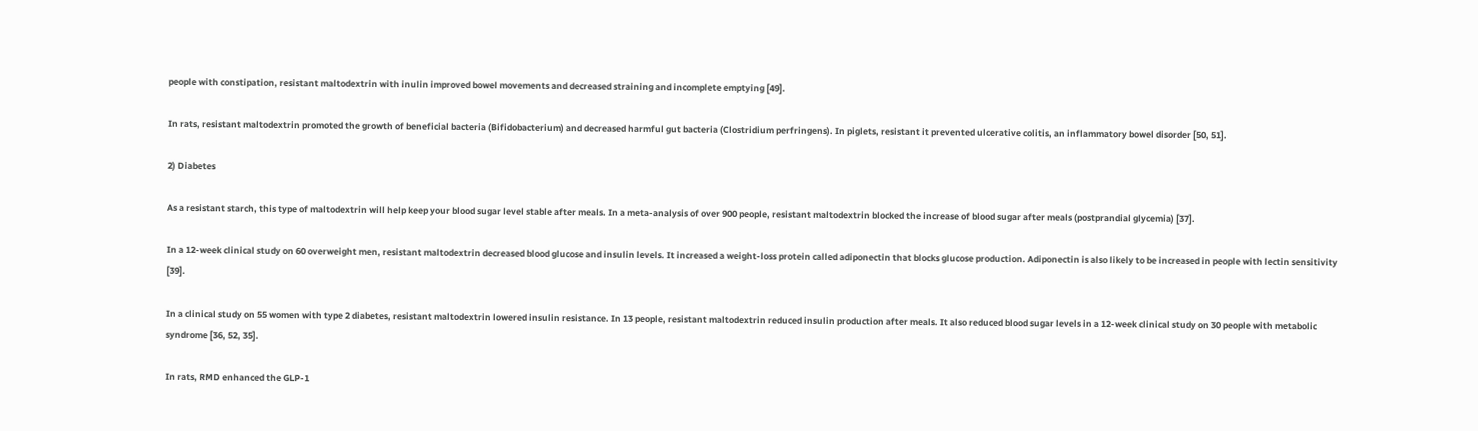people with constipation, resistant maltodextrin with inulin improved bowel movements and decreased straining and incomplete emptying [49].

In rats, resistant maltodextrin promoted the growth of beneficial bacteria (Bifidobacterium) and decreased harmful gut bacteria (Clostridium perfringens). In piglets, resistant it prevented ulcerative colitis, an inflammatory bowel disorder [50, 51].

2) Diabetes

As a resistant starch, this type of maltodextrin will help keep your blood sugar level stable after meals. In a meta-analysis of over 900 people, resistant maltodextrin blocked the increase of blood sugar after meals (postprandial glycemia) [37].

In a 12-week clinical study on 60 overweight men, resistant maltodextrin decreased blood glucose and insulin levels. It increased a weight-loss protein called adiponectin that blocks glucose production. Adiponectin is also likely to be increased in people with lectin sensitivity [39].

In a clinical study on 55 women with type 2 diabetes, resistant maltodextrin lowered insulin resistance. In 13 people, resistant maltodextrin reduced insulin production after meals. It also reduced blood sugar levels in a 12-week clinical study on 30 people with metabolic syndrome [36, 52, 35].

In rats, RMD enhanced the GLP-1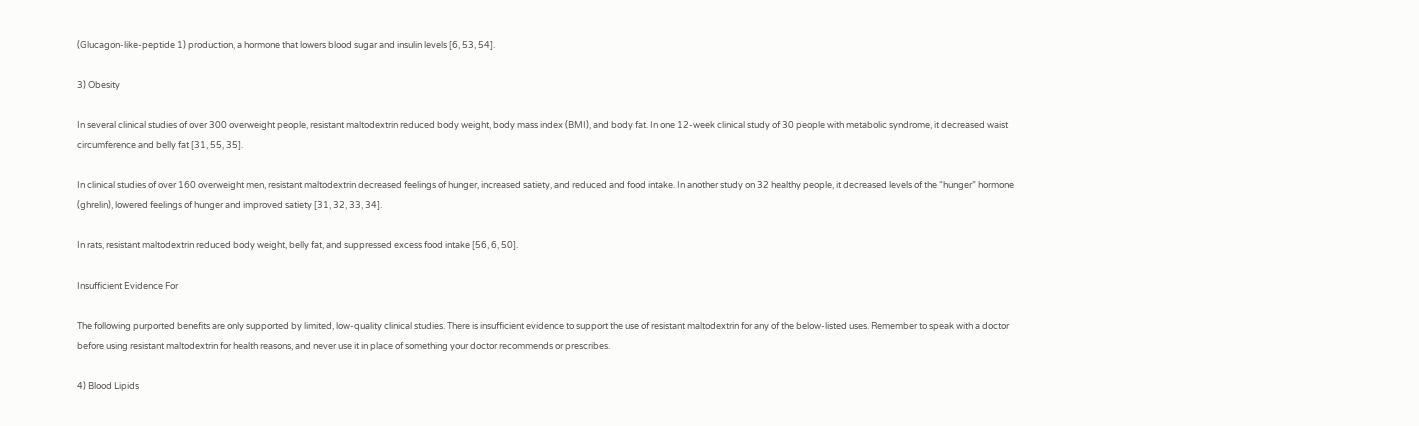(Glucagon-like-peptide 1) production, a hormone that lowers blood sugar and insulin levels [6, 53, 54].

3) Obesity

In several clinical studies of over 300 overweight people, resistant maltodextrin reduced body weight, body mass index (BMI), and body fat. In one 12-week clinical study of 30 people with metabolic syndrome, it decreased waist circumference and belly fat [31, 55, 35].

In clinical studies of over 160 overweight men, resistant maltodextrin decreased feelings of hunger, increased satiety, and reduced and food intake. In another study on 32 healthy people, it decreased levels of the “hunger” hormone (ghrelin), lowered feelings of hunger and improved satiety [31, 32, 33, 34].

In rats, resistant maltodextrin reduced body weight, belly fat, and suppressed excess food intake [56, 6, 50].

Insufficient Evidence For

The following purported benefits are only supported by limited, low-quality clinical studies. There is insufficient evidence to support the use of resistant maltodextrin for any of the below-listed uses. Remember to speak with a doctor before using resistant maltodextrin for health reasons, and never use it in place of something your doctor recommends or prescribes.

4) Blood Lipids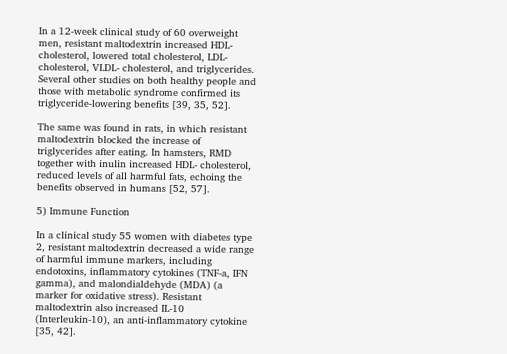In a 12-week clinical study of 60 overweight men, resistant maltodextrin increased HDL- cholesterol, lowered total cholesterol, LDL- cholesterol, VLDL- cholesterol, and triglycerides. Several other studies on both healthy people and those with metabolic syndrome confirmed its triglyceride-lowering benefits [39, 35, 52].

The same was found in rats, in which resistant maltodextrin blocked the increase of triglycerides after eating. In hamsters, RMD together with inulin increased HDL- cholesterol, reduced levels of all harmful fats, echoing the benefits observed in humans [52, 57].

5) Immune Function

In a clinical study 55 women with diabetes type 2, resistant maltodextrin decreased a wide range of harmful immune markers, including endotoxins, inflammatory cytokines (TNF-a, IFN gamma), and malondialdehyde (MDA) (a marker for oxidative stress). Resistant maltodextrin also increased IL-10 (Interleukin-10), an anti-inflammatory cytokine [35, 42].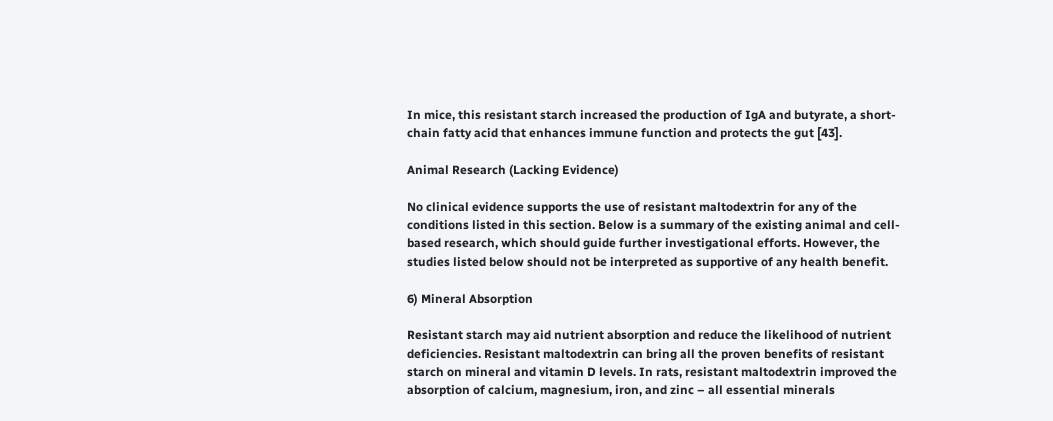In mice, this resistant starch increased the production of IgA and butyrate, a short-chain fatty acid that enhances immune function and protects the gut [43].

Animal Research (Lacking Evidence)

No clinical evidence supports the use of resistant maltodextrin for any of the conditions listed in this section. Below is a summary of the existing animal and cell-based research, which should guide further investigational efforts. However, the studies listed below should not be interpreted as supportive of any health benefit.

6) Mineral Absorption

Resistant starch may aid nutrient absorption and reduce the likelihood of nutrient deficiencies. Resistant maltodextrin can bring all the proven benefits of resistant starch on mineral and vitamin D levels. In rats, resistant maltodextrin improved the absorption of calcium, magnesium, iron, and zinc – all essential minerals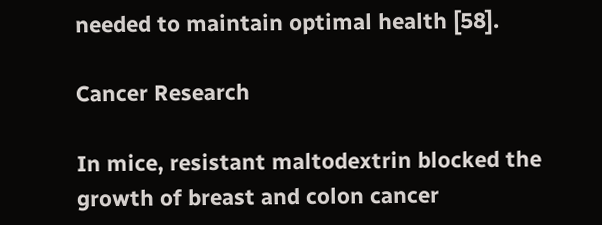needed to maintain optimal health [58].

Cancer Research

In mice, resistant maltodextrin blocked the growth of breast and colon cancer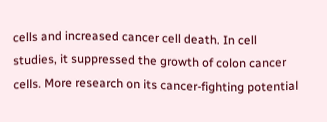cells and increased cancer cell death. In cell studies, it suppressed the growth of colon cancer cells. More research on its cancer-fighting potential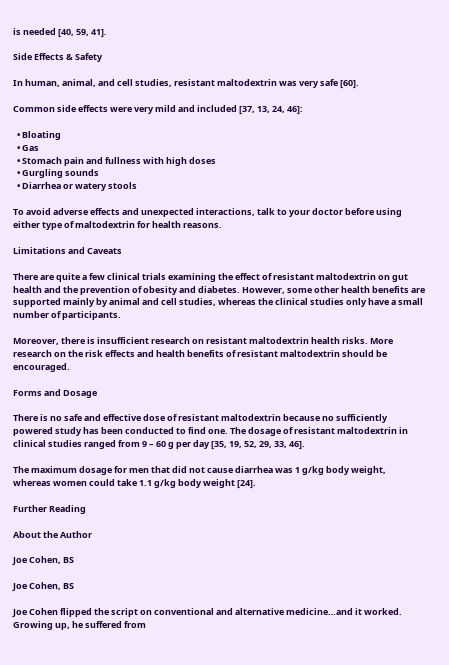is needed [40, 59, 41].

Side Effects & Safety

In human, animal, and cell studies, resistant maltodextrin was very safe [60].

Common side effects were very mild and included [37, 13, 24, 46]:

  • Bloating
  • Gas
  • Stomach pain and fullness with high doses
  • Gurgling sounds
  • Diarrhea or watery stools

To avoid adverse effects and unexpected interactions, talk to your doctor before using either type of maltodextrin for health reasons.

Limitations and Caveats

There are quite a few clinical trials examining the effect of resistant maltodextrin on gut health and the prevention of obesity and diabetes. However, some other health benefits are supported mainly by animal and cell studies, whereas the clinical studies only have a small number of participants.

Moreover, there is insufficient research on resistant maltodextrin health risks. More research on the risk effects and health benefits of resistant maltodextrin should be encouraged.

Forms and Dosage

There is no safe and effective dose of resistant maltodextrin because no sufficiently powered study has been conducted to find one. The dosage of resistant maltodextrin in clinical studies ranged from 9 – 60 g per day [35, 19, 52, 29, 33, 46].

The maximum dosage for men that did not cause diarrhea was 1 g/kg body weight, whereas women could take 1.1 g/kg body weight [24].

Further Reading

About the Author

Joe Cohen, BS

Joe Cohen, BS

Joe Cohen flipped the script on conventional and alternative medicine…and it worked. Growing up, he suffered from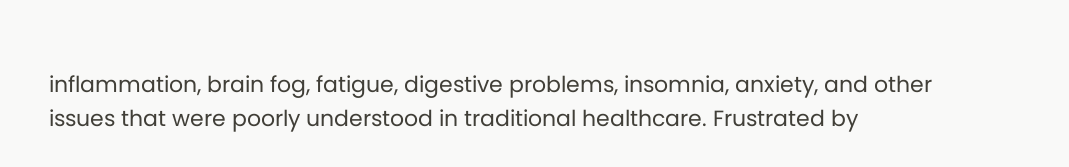inflammation, brain fog, fatigue, digestive problems, insomnia, anxiety, and other issues that were poorly understood in traditional healthcare. Frustrated by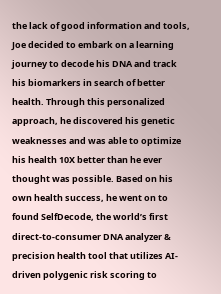the lack of good information and tools, Joe decided to embark on a learning journey to decode his DNA and track his biomarkers in search of better health. Through this personalized approach, he discovered his genetic weaknesses and was able to optimize his health 10X better than he ever thought was possible. Based on his own health success, he went on to found SelfDecode, the world’s first direct-to-consumer DNA analyzer & precision health tool that utilizes AI-driven polygenic risk scoring to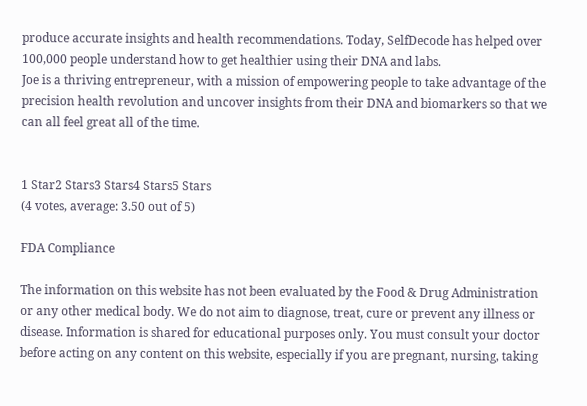produce accurate insights and health recommendations. Today, SelfDecode has helped over 100,000 people understand how to get healthier using their DNA and labs.
Joe is a thriving entrepreneur, with a mission of empowering people to take advantage of the precision health revolution and uncover insights from their DNA and biomarkers so that we can all feel great all of the time.


1 Star2 Stars3 Stars4 Stars5 Stars
(4 votes, average: 3.50 out of 5)

FDA Compliance

The information on this website has not been evaluated by the Food & Drug Administration or any other medical body. We do not aim to diagnose, treat, cure or prevent any illness or disease. Information is shared for educational purposes only. You must consult your doctor before acting on any content on this website, especially if you are pregnant, nursing, taking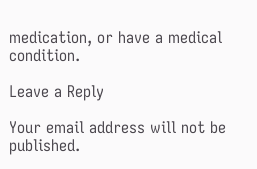medication, or have a medical condition.

Leave a Reply

Your email address will not be published.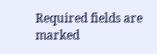Required fields are marked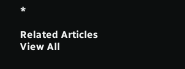*

Related Articles View All